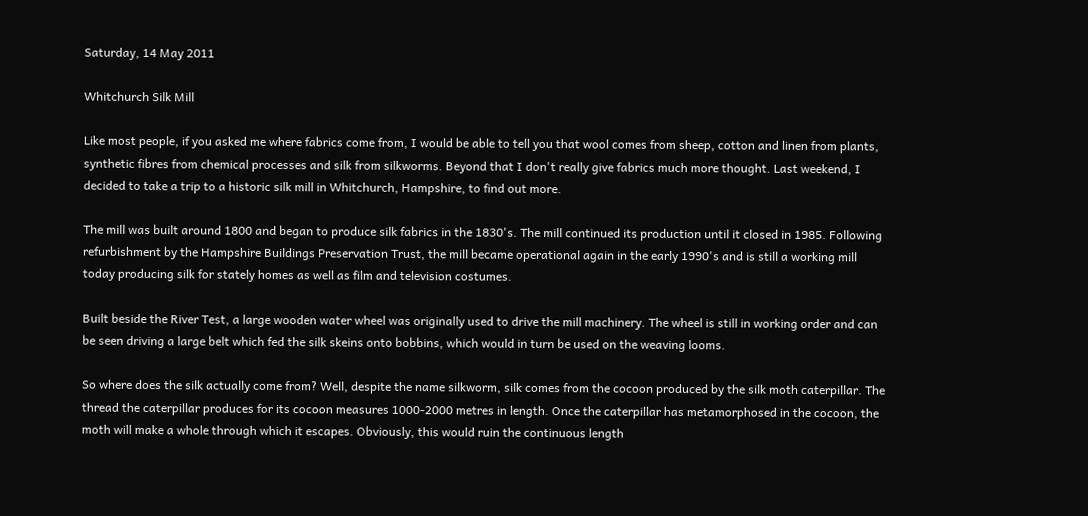Saturday, 14 May 2011

Whitchurch Silk Mill

Like most people, if you asked me where fabrics come from, I would be able to tell you that wool comes from sheep, cotton and linen from plants, synthetic fibres from chemical processes and silk from silkworms. Beyond that I don't really give fabrics much more thought. Last weekend, I decided to take a trip to a historic silk mill in Whitchurch, Hampshire, to find out more.

The mill was built around 1800 and began to produce silk fabrics in the 1830's. The mill continued its production until it closed in 1985. Following refurbishment by the Hampshire Buildings Preservation Trust, the mill became operational again in the early 1990's and is still a working mill today producing silk for stately homes as well as film and television costumes.

Built beside the River Test, a large wooden water wheel was originally used to drive the mill machinery. The wheel is still in working order and can be seen driving a large belt which fed the silk skeins onto bobbins, which would in turn be used on the weaving looms.

So where does the silk actually come from? Well, despite the name silkworm, silk comes from the cocoon produced by the silk moth caterpillar. The thread the caterpillar produces for its cocoon measures 1000-2000 metres in length. Once the caterpillar has metamorphosed in the cocoon, the moth will make a whole through which it escapes. Obviously, this would ruin the continuous length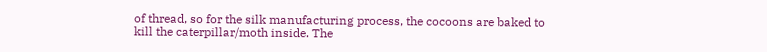of thread, so for the silk manufacturing process, the cocoons are baked to kill the caterpillar/moth inside. The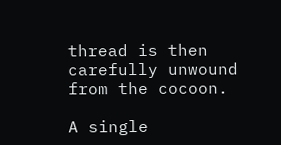thread is then carefully unwound from the cocoon.

A single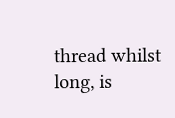thread whilst long, is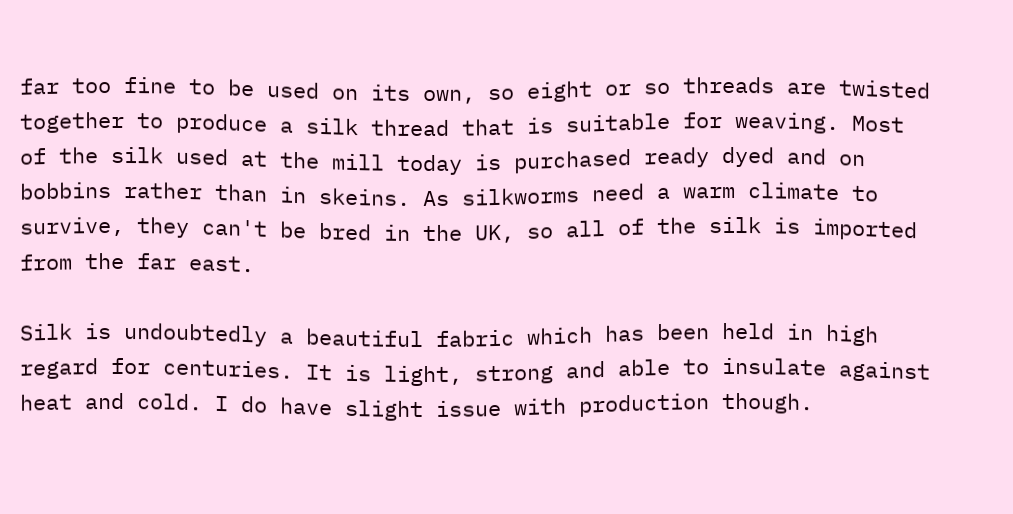far too fine to be used on its own, so eight or so threads are twisted together to produce a silk thread that is suitable for weaving. Most of the silk used at the mill today is purchased ready dyed and on bobbins rather than in skeins. As silkworms need a warm climate to survive, they can't be bred in the UK, so all of the silk is imported from the far east.

Silk is undoubtedly a beautiful fabric which has been held in high regard for centuries. It is light, strong and able to insulate against heat and cold. I do have slight issue with production though.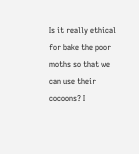Is it really ethical for bake the poor moths so that we can use their cocoons? I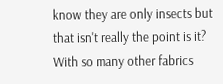know they are only insects but that isn't really the point is it? With so many other fabrics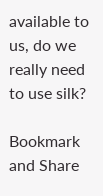available to us, do we really need to use silk?

Bookmark and Share